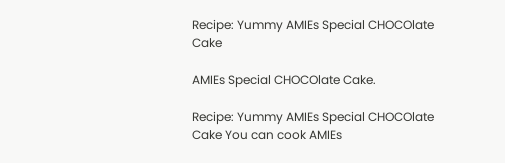Recipe: Yummy AMIEs Special CHOCOlate Cake

AMIEs Special CHOCOlate Cake.

Recipe: Yummy AMIEs Special CHOCOlate Cake You can cook AMIEs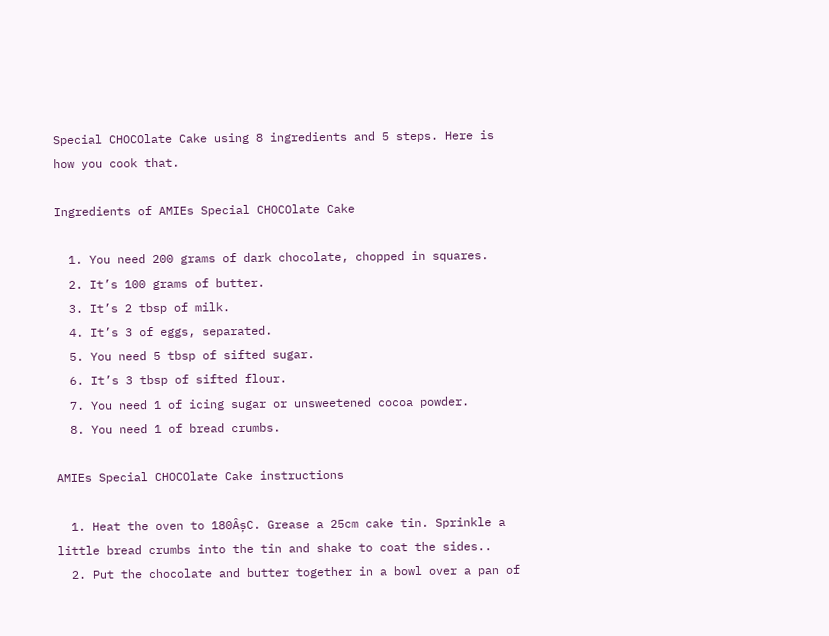Special CHOCOlate Cake using 8 ingredients and 5 steps. Here is how you cook that.

Ingredients of AMIEs Special CHOCOlate Cake

  1. You need 200 grams of dark chocolate, chopped in squares.
  2. It’s 100 grams of butter.
  3. It’s 2 tbsp of milk.
  4. It’s 3 of eggs, separated.
  5. You need 5 tbsp of sifted sugar.
  6. It’s 3 tbsp of sifted flour.
  7. You need 1 of icing sugar or unsweetened cocoa powder.
  8. You need 1 of bread crumbs.

AMIEs Special CHOCOlate Cake instructions

  1. Heat the oven to 180ÂșC. Grease a 25cm cake tin. Sprinkle a little bread crumbs into the tin and shake to coat the sides..
  2. Put the chocolate and butter together in a bowl over a pan of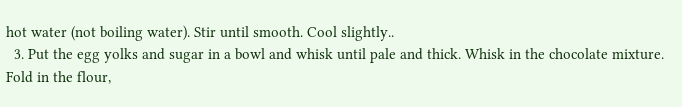hot water (not boiling water). Stir until smooth. Cool slightly..
  3. Put the egg yolks and sugar in a bowl and whisk until pale and thick. Whisk in the chocolate mixture. Fold in the flour,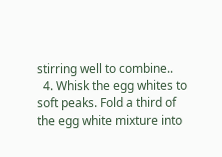stirring well to combine..
  4. Whisk the egg whites to soft peaks. Fold a third of the egg white mixture into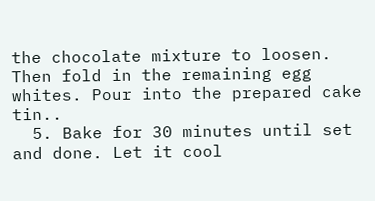the chocolate mixture to loosen. Then fold in the remaining egg whites. Pour into the prepared cake tin..
  5. Bake for 30 minutes until set and done. Let it cool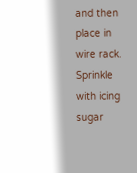and then place in wire rack. Sprinkle with icing sugar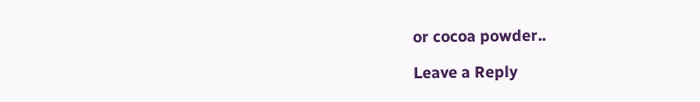or cocoa powder..

Leave a Reply